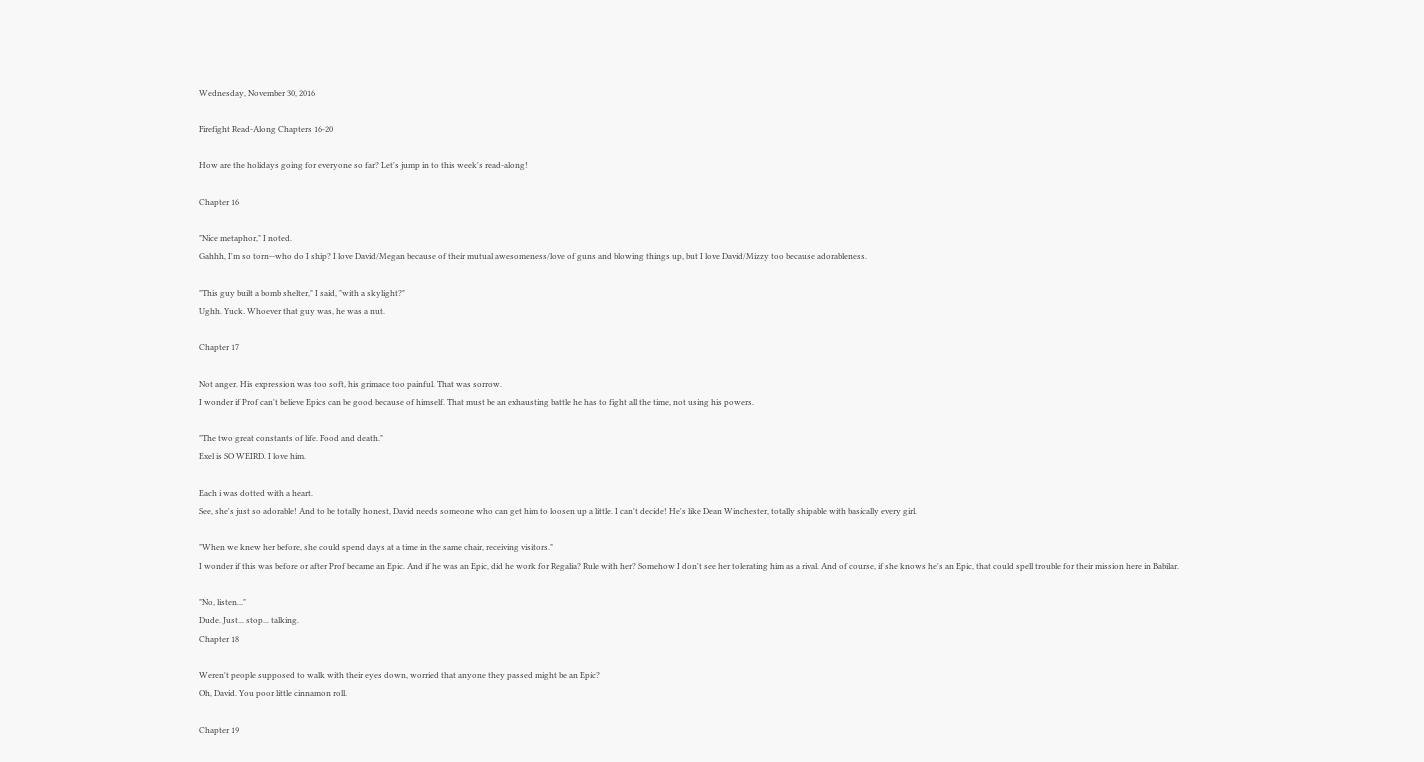Wednesday, November 30, 2016

Firefight Read-Along Chapters 16-20

How are the holidays going for everyone so far? Let's jump in to this week's read-along!

Chapter 16

"Nice metaphor," I noted.
Gahhh, I'm so torn--who do I ship? I love David/Megan because of their mutual awesomeness/love of guns and blowing things up, but I love David/Mizzy too because adorableness.

"This guy built a bomb shelter," I said, "with a skylight?"
Ughh. Yuck. Whoever that guy was, he was a nut.

Chapter 17

Not anger. His expression was too soft, his grimace too painful. That was sorrow.
I wonder if Prof can't believe Epics can be good because of himself. That must be an exhausting battle he has to fight all the time, not using his powers.

"The two great constants of life. Food and death."
Exel is SO WEIRD. I love him.

Each i was dotted with a heart.
See, she's just so adorable! And to be totally honest, David needs someone who can get him to loosen up a little. I can't decide! He's like Dean Winchester, totally shipable with basically every girl.

"When we knew her before, she could spend days at a time in the same chair, receiving visitors."
I wonder if this was before or after Prof became an Epic. And if he was an Epic, did he work for Regalia? Rule with her? Somehow I don't see her tolerating him as a rival. And of course, if she knows he's an Epic, that could spell trouble for their mission here in Babilar.

"No, listen..."
Dude. Just... stop... talking.
Chapter 18

Weren't people supposed to walk with their eyes down, worried that anyone they passed might be an Epic?
Oh, David. You poor little cinnamon roll.

Chapter 19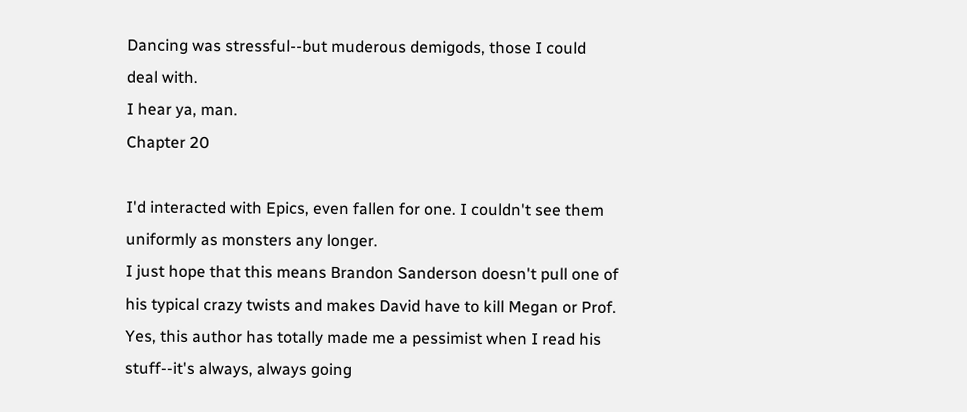Dancing was stressful--but muderous demigods, those I could deal with.
I hear ya, man.
Chapter 20

I'd interacted with Epics, even fallen for one. I couldn't see them uniformly as monsters any longer.
I just hope that this means Brandon Sanderson doesn't pull one of his typical crazy twists and makes David have to kill Megan or Prof. Yes, this author has totally made me a pessimist when I read his stuff--it's always, always going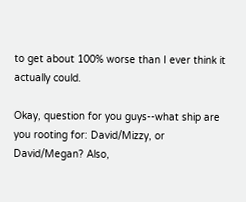to get about 100% worse than I ever think it actually could.

Okay, question for you guys--what ship are you rooting for: David/Mizzy, or David/Megan? Also,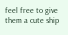feel free to give them a cute ship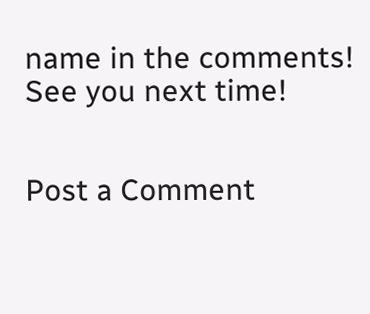name in the comments! See you next time!


Post a Comment